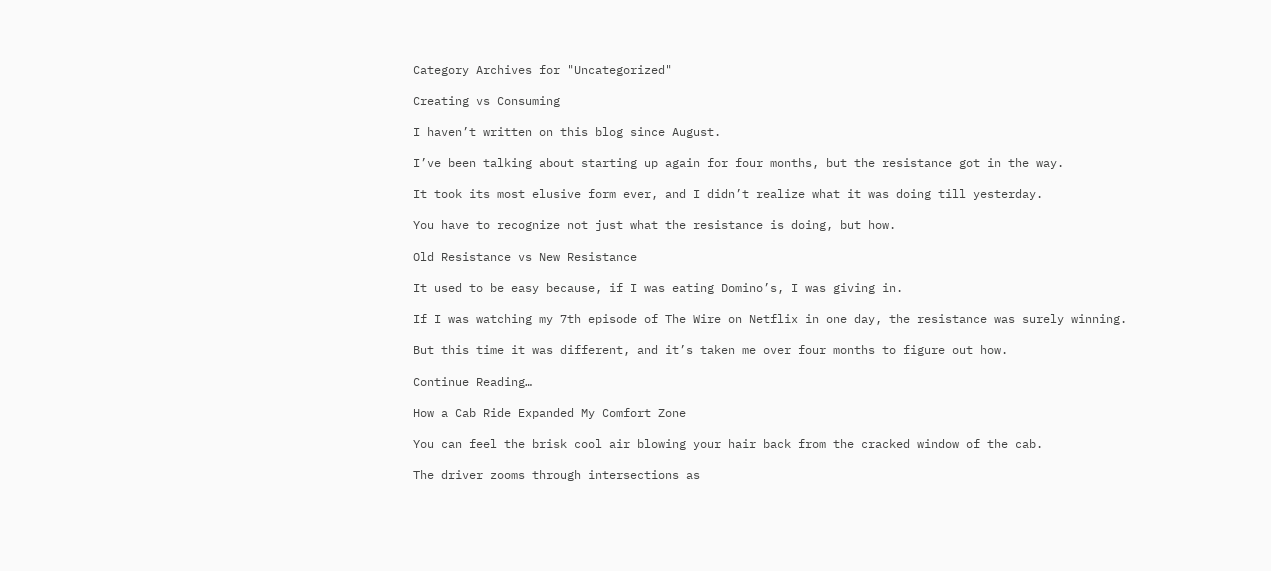Category Archives for "Uncategorized"

Creating vs Consuming

I haven’t written on this blog since August.

I’ve been talking about starting up again for four months, but the resistance got in the way.

It took its most elusive form ever, and I didn’t realize what it was doing till yesterday.

You have to recognize not just what the resistance is doing, but how.

Old Resistance vs New Resistance

It used to be easy because, if I was eating Domino’s, I was giving in.

If I was watching my 7th episode of The Wire on Netflix in one day, the resistance was surely winning.

But this time it was different, and it’s taken me over four months to figure out how.

Continue Reading…

How a Cab Ride Expanded My Comfort Zone

You can feel the brisk cool air blowing your hair back from the cracked window of the cab.

The driver zooms through intersections as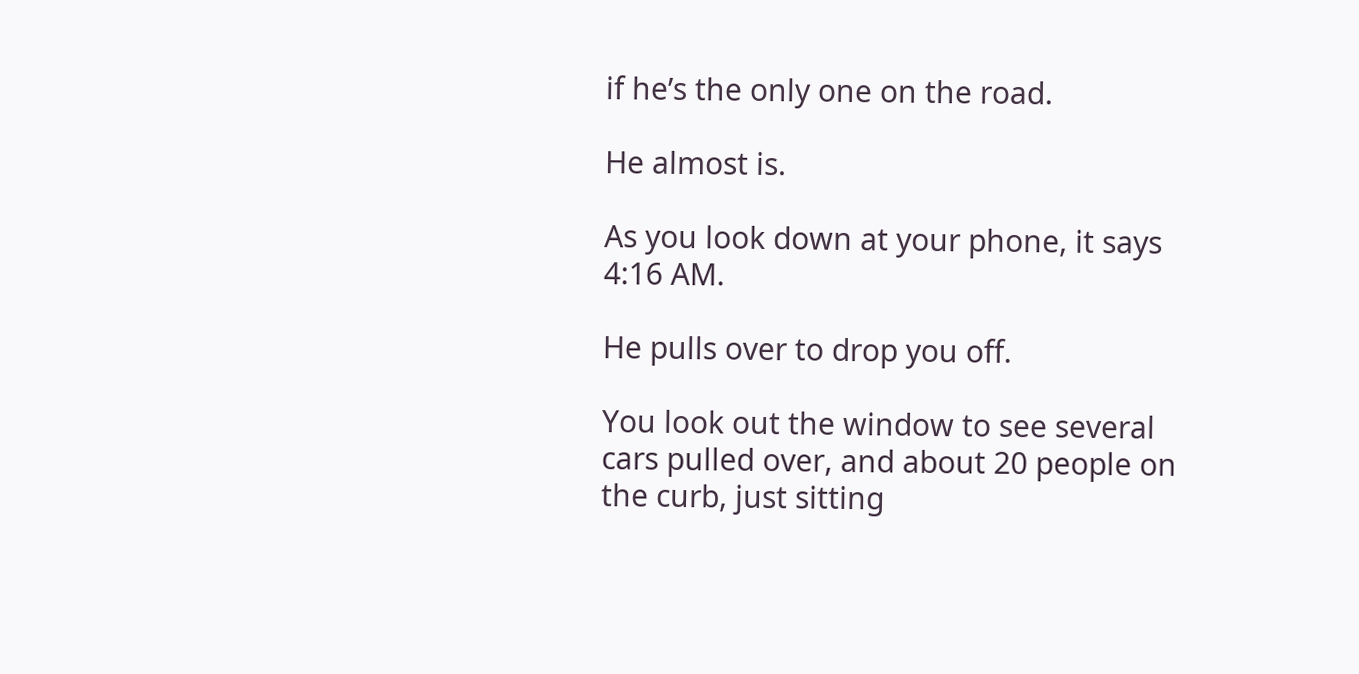if he’s the only one on the road.

He almost is.

As you look down at your phone, it says 4:16 AM.

He pulls over to drop you off.

You look out the window to see several cars pulled over, and about 20 people on the curb, just sitting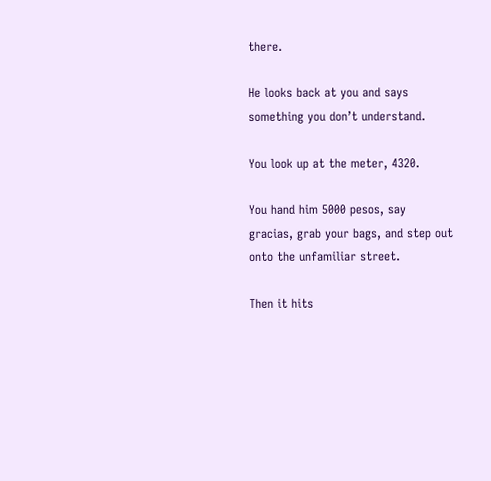there.

He looks back at you and says something you don’t understand.

You look up at the meter, 4320.

You hand him 5000 pesos, say gracias, grab your bags, and step out onto the unfamiliar street.

Then it hits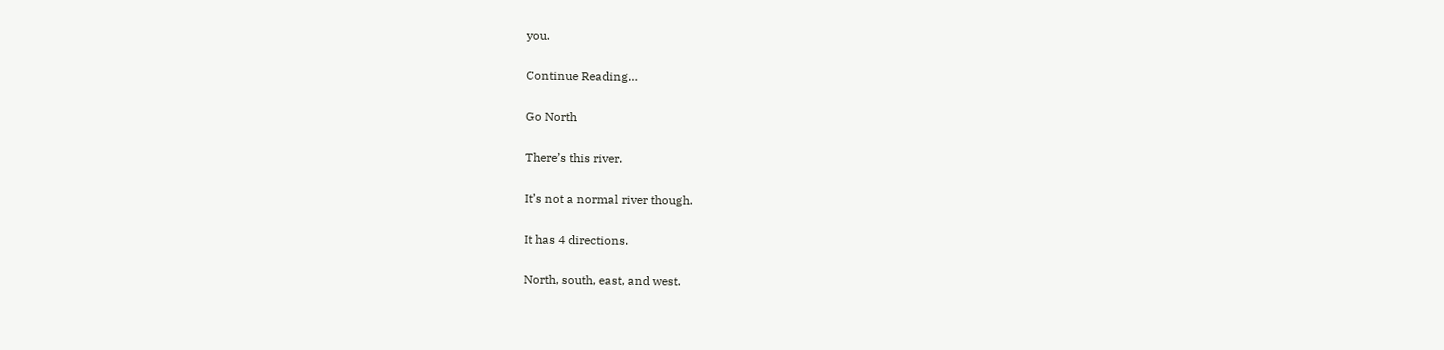you.

Continue Reading…

Go North

There’s this river.

It’s not a normal river though.

It has 4 directions.

North, south, east, and west.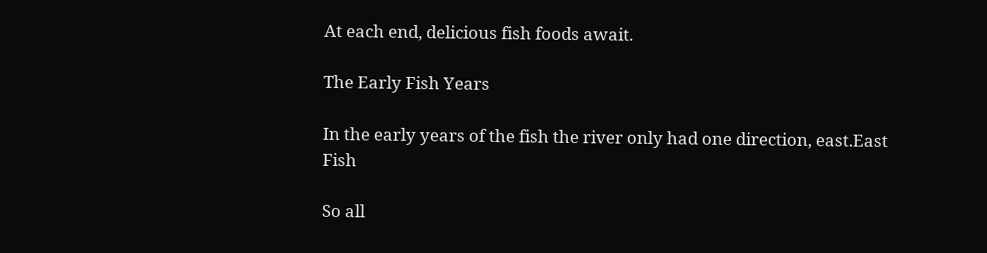At each end, delicious fish foods await.

The Early Fish Years

In the early years of the fish the river only had one direction, east.East Fish

So all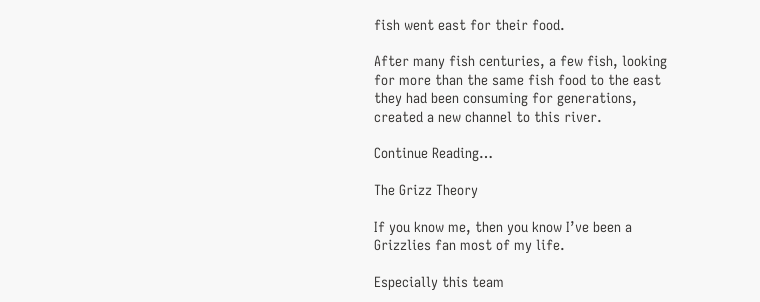fish went east for their food.

After many fish centuries, a few fish, looking for more than the same fish food to the east they had been consuming for generations, created a new channel to this river.

Continue Reading…

The Grizz Theory

If you know me, then you know I’ve been a Grizzlies fan most of my life.

Especially this team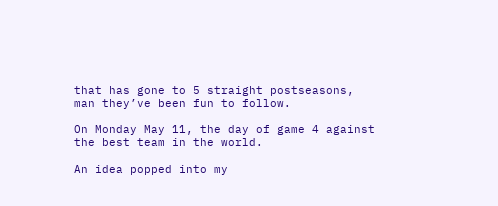that has gone to 5 straight postseasons, man they’ve been fun to follow.

On Monday May 11, the day of game 4 against the best team in the world.

An idea popped into my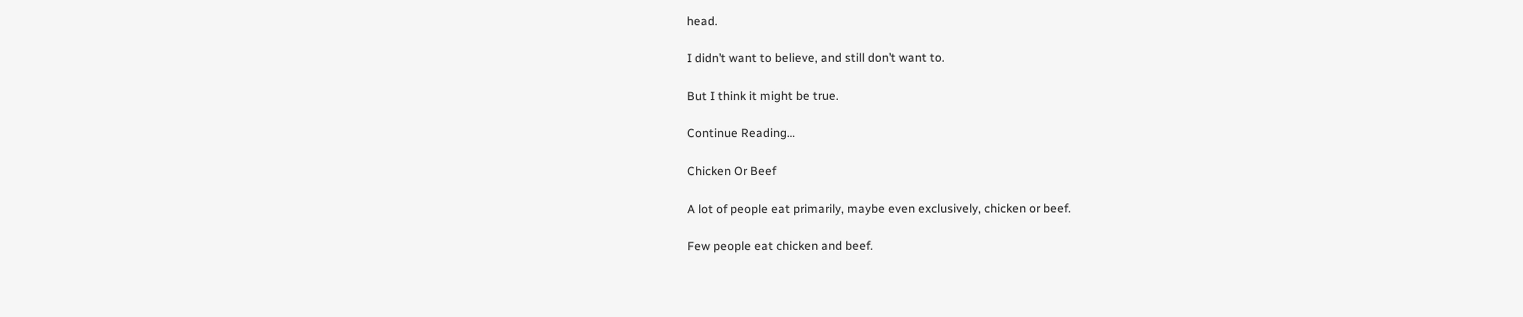head.

I didn’t want to believe, and still don’t want to.

But I think it might be true.

Continue Reading…

Chicken Or Beef

A lot of people eat primarily, maybe even exclusively, chicken or beef.

Few people eat chicken and beef.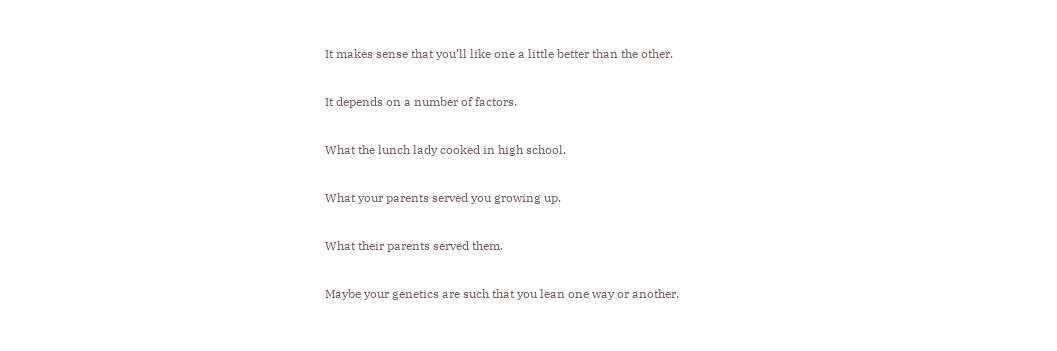It makes sense that you’ll like one a little better than the other.

It depends on a number of factors.

What the lunch lady cooked in high school.

What your parents served you growing up.

What their parents served them.

Maybe your genetics are such that you lean one way or another.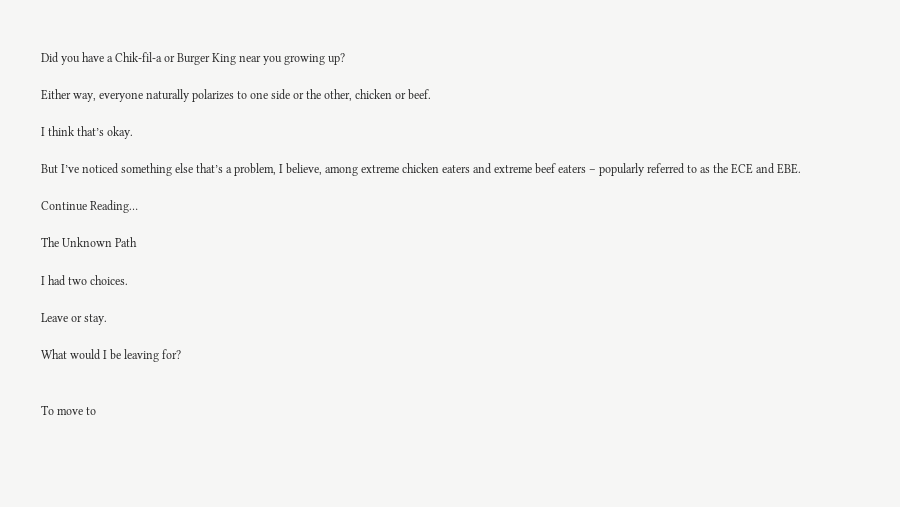Did you have a Chik-fil-a or Burger King near you growing up?

Either way, everyone naturally polarizes to one side or the other, chicken or beef.

I think that’s okay.

But I’ve noticed something else that’s a problem, I believe, among extreme chicken eaters and extreme beef eaters – popularly referred to as the ECE and EBE.

Continue Reading…

The Unknown Path

I had two choices.

Leave or stay.

What would I be leaving for?


To move to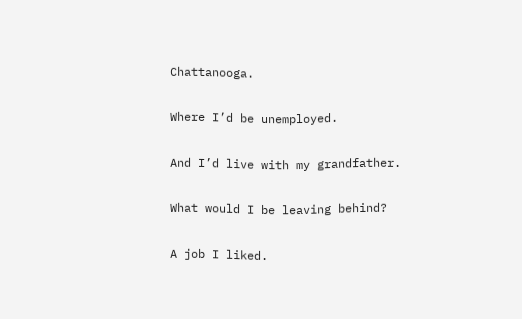Chattanooga.

Where I’d be unemployed.

And I’d live with my grandfather.

What would I be leaving behind?

A job I liked.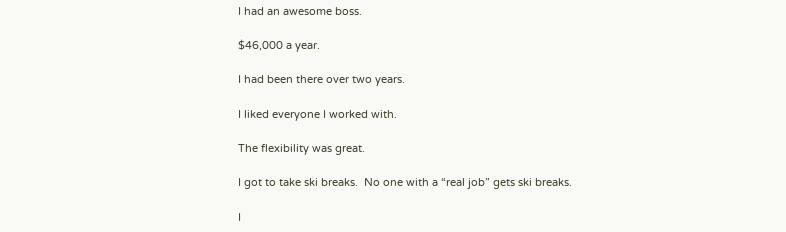I had an awesome boss.

$46,000 a year.

I had been there over two years.

I liked everyone I worked with.

The flexibility was great.

I got to take ski breaks.  No one with a “real job” gets ski breaks.

I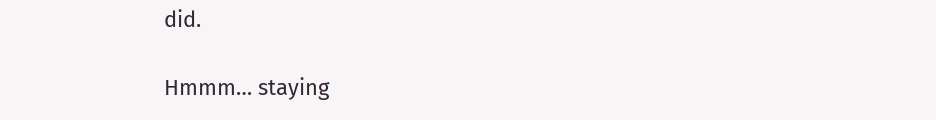did.

Hmmm… staying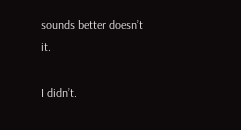sounds better doesn’t it.

I didn’t.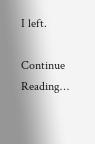I left.

Continue Reading…